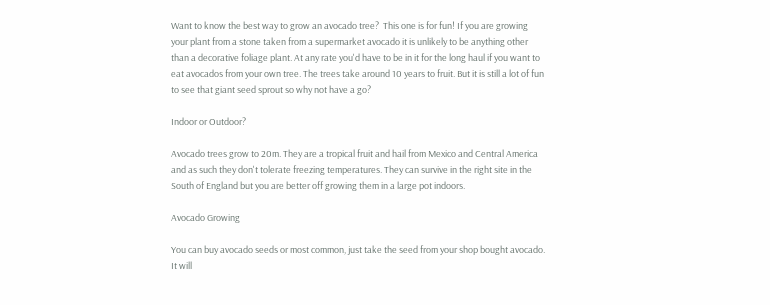Want to know the best way to grow an avocado tree?  This one is for fun! If you are growing your plant from a stone taken from a supermarket avocado it is unlikely to be anything other than a decorative foliage plant. At any rate you'd have to be in it for the long haul if you want to eat avocados from your own tree. The trees take around 10 years to fruit. But it is still a lot of fun to see that giant seed sprout so why not have a go?

Indoor or Outdoor?

Avocado trees grow to 20m. They are a tropical fruit and hail from Mexico and Central America and as such they don't tolerate freezing temperatures. They can survive in the right site in the South of England but you are better off growing them in a large pot indoors.

Avocado Growing

You can buy avocado seeds or most common, just take the seed from your shop bought avocado. It will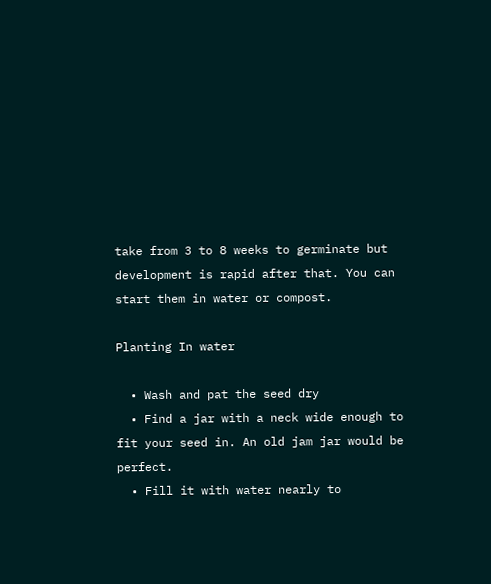take from 3 to 8 weeks to germinate but development is rapid after that. You can start them in water or compost.

Planting In water

  • Wash and pat the seed dry
  • Find a jar with a neck wide enough to fit your seed in. An old jam jar would be perfect.
  • Fill it with water nearly to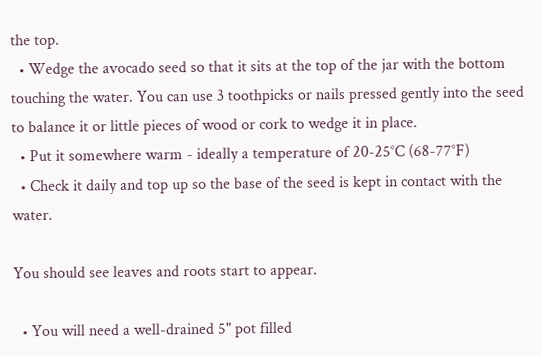the top.
  • Wedge the avocado seed so that it sits at the top of the jar with the bottom touching the water. You can use 3 toothpicks or nails pressed gently into the seed to balance it or little pieces of wood or cork to wedge it in place.
  • Put it somewhere warm - ideally a temperature of 20-25°C (68-77°F)
  • Check it daily and top up so the base of the seed is kept in contact with the water.

You should see leaves and roots start to appear.

  • You will need a well-drained 5" pot filled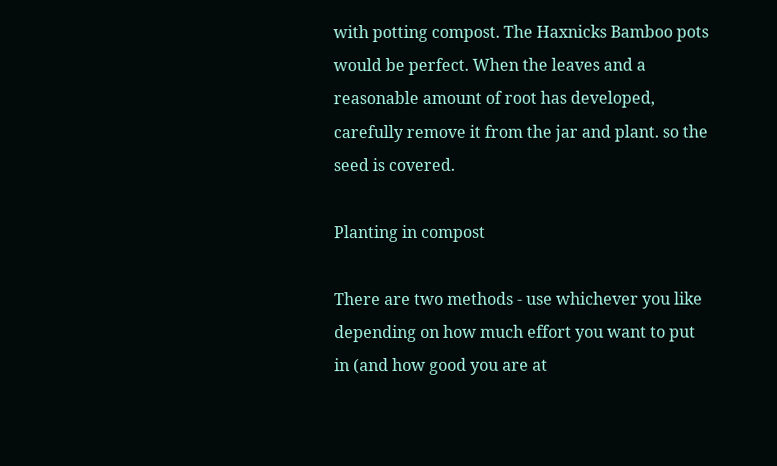with potting compost. The Haxnicks Bamboo pots would be perfect. When the leaves and a reasonable amount of root has developed, carefully remove it from the jar and plant. so the seed is covered.

Planting in compost

There are two methods - use whichever you like depending on how much effort you want to put in (and how good you are at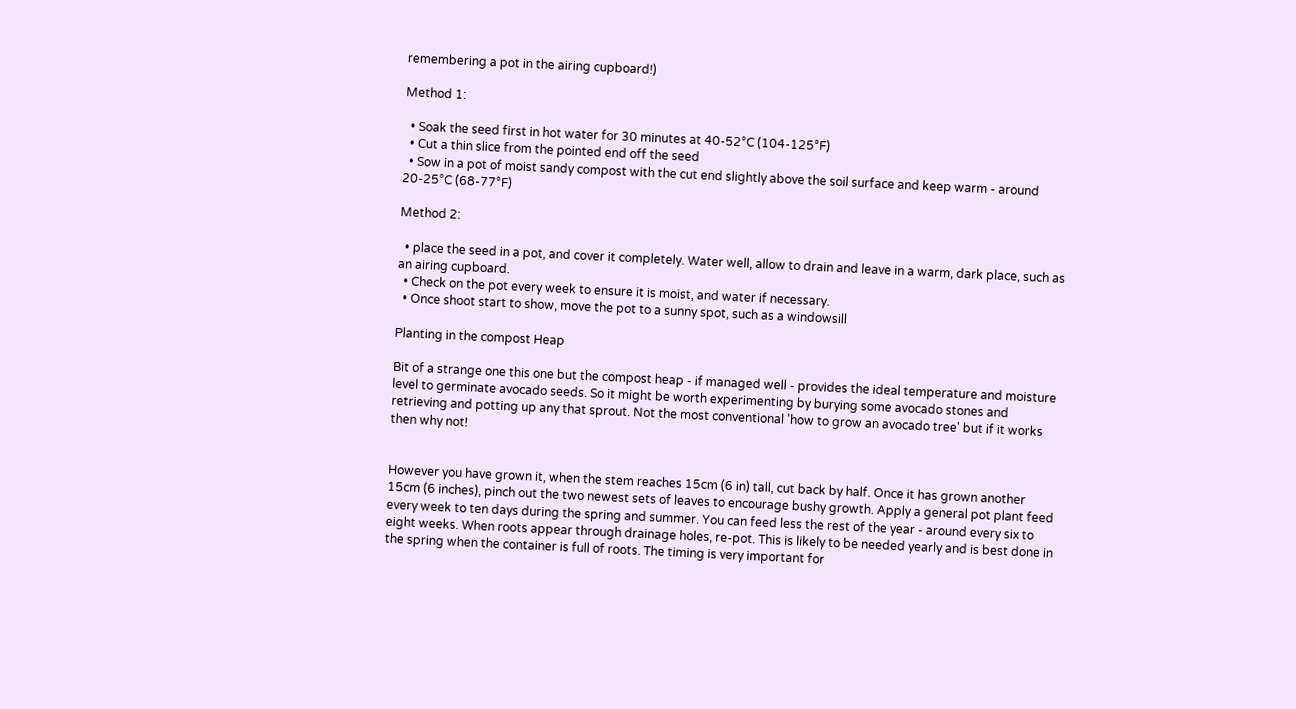remembering a pot in the airing cupboard!)

Method 1:

  • Soak the seed first in hot water for 30 minutes at 40-52°C (104-125°F)
  • Cut a thin slice from the pointed end off the seed
  • Sow in a pot of moist sandy compost with the cut end slightly above the soil surface and keep warm - around 20-25°C (68-77°F)

Method 2:

  • place the seed in a pot, and cover it completely. Water well, allow to drain and leave in a warm, dark place, such as an airing cupboard.
  • Check on the pot every week to ensure it is moist, and water if necessary.
  • Once shoot start to show, move the pot to a sunny spot, such as a windowsill

Planting in the compost Heap

Bit of a strange one this one but the compost heap - if managed well - provides the ideal temperature and moisture level to germinate avocado seeds. So it might be worth experimenting by burying some avocado stones and retrieving and potting up any that sprout. Not the most conventional 'how to grow an avocado tree' but if it works then why not!


However you have grown it, when the stem reaches 15cm (6 in) tall, cut back by half. Once it has grown another 15cm (6 inches), pinch out the two newest sets of leaves to encourage bushy growth. Apply a general pot plant feed every week to ten days during the spring and summer. You can feed less the rest of the year - around every six to eight weeks. When roots appear through drainage holes, re-pot. This is likely to be needed yearly and is best done in the spring when the container is full of roots. The timing is very important for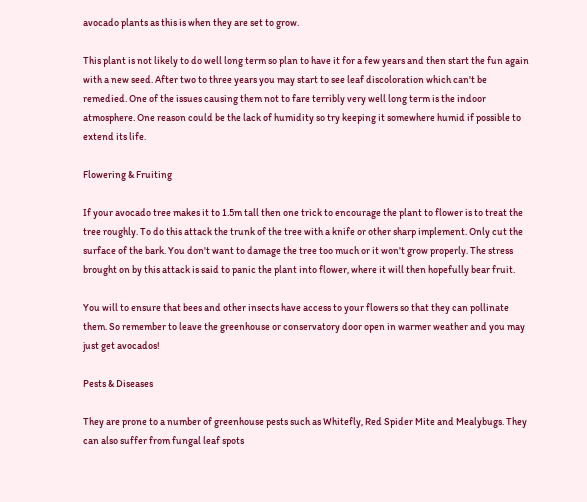avocado plants as this is when they are set to grow.

This plant is not likely to do well long term so plan to have it for a few years and then start the fun again with a new seed. After two to three years you may start to see leaf discoloration which can't be remedied. One of the issues causing them not to fare terribly very well long term is the indoor atmosphere. One reason could be the lack of humidity so try keeping it somewhere humid if possible to extend its life.

Flowering & Fruiting

If your avocado tree makes it to 1.5m tall then one trick to encourage the plant to flower is to treat the tree roughly. To do this attack the trunk of the tree with a knife or other sharp implement. Only cut the surface of the bark. You don't want to damage the tree too much or it won't grow properly. The stress brought on by this attack is said to panic the plant into flower, where it will then hopefully bear fruit.

You will to ensure that bees and other insects have access to your flowers so that they can pollinate them. So remember to leave the greenhouse or conservatory door open in warmer weather and you may just get avocados!

Pests & Diseases

They are prone to a number of greenhouse pests such as Whitefly, Red Spider Mite and Mealybugs. They can also suffer from fungal leaf spots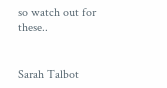so watch out for these..


Sarah Talbot